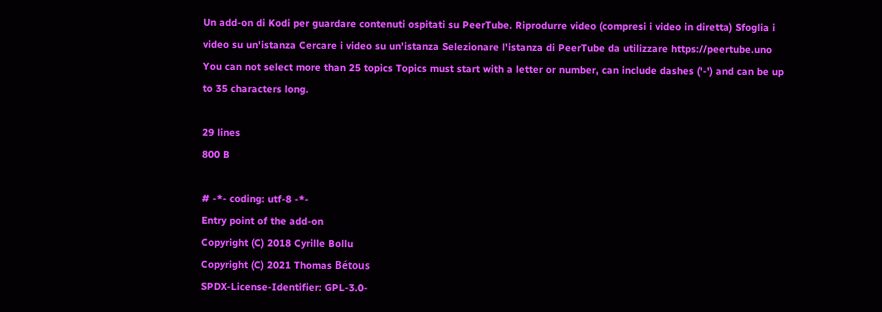Un add-on di Kodi per guardare contenuti ospitati su PeerTube. Riprodurre video (compresi i video in diretta) Sfoglia i video su un'istanza Cercare i video su un'istanza Selezionare l'istanza di PeerTube da utilizzare https://peertube.uno
You can not select more than 25 topics Topics must start with a letter or number, can include dashes ('-') and can be up to 35 characters long.

29 lines
800 B

# -*- coding: utf-8 -*-
Entry point of the add-on
Copyright (C) 2018 Cyrille Bollu
Copyright (C) 2021 Thomas Bétous
SPDX-License-Identifier: GPL-3.0-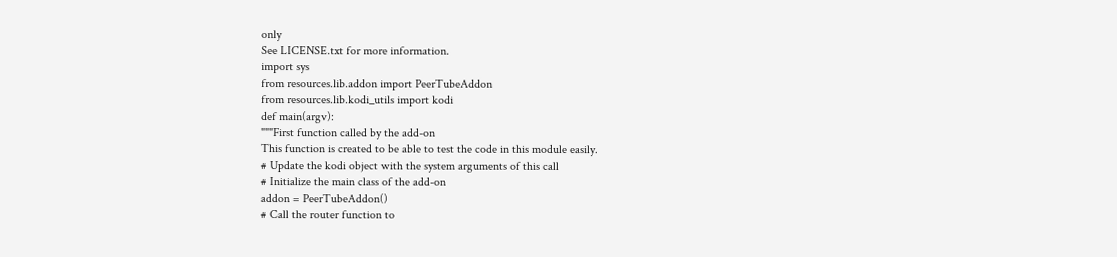only
See LICENSE.txt for more information.
import sys
from resources.lib.addon import PeerTubeAddon
from resources.lib.kodi_utils import kodi
def main(argv):
"""First function called by the add-on
This function is created to be able to test the code in this module easily.
# Update the kodi object with the system arguments of this call
# Initialize the main class of the add-on
addon = PeerTubeAddon()
# Call the router function to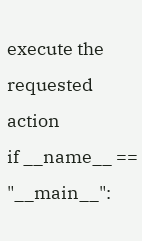execute the requested action
if __name__ == "__main__":